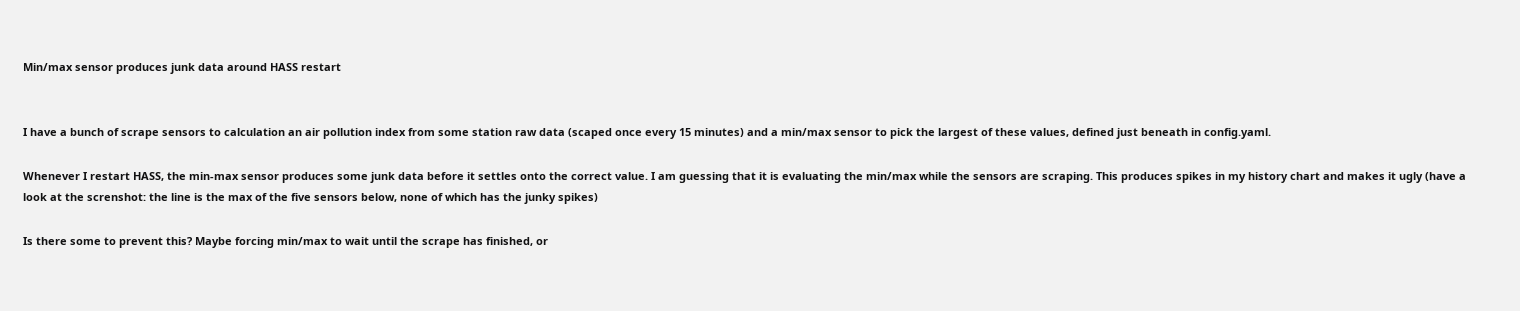Min/max sensor produces junk data around HASS restart


I have a bunch of scrape sensors to calculation an air pollution index from some station raw data (scaped once every 15 minutes) and a min/max sensor to pick the largest of these values, defined just beneath in config.yaml.

Whenever I restart HASS, the min-max sensor produces some junk data before it settles onto the correct value. I am guessing that it is evaluating the min/max while the sensors are scraping. This produces spikes in my history chart and makes it ugly (have a look at the screnshot: the line is the max of the five sensors below, none of which has the junky spikes)

Is there some to prevent this? Maybe forcing min/max to wait until the scrape has finished, or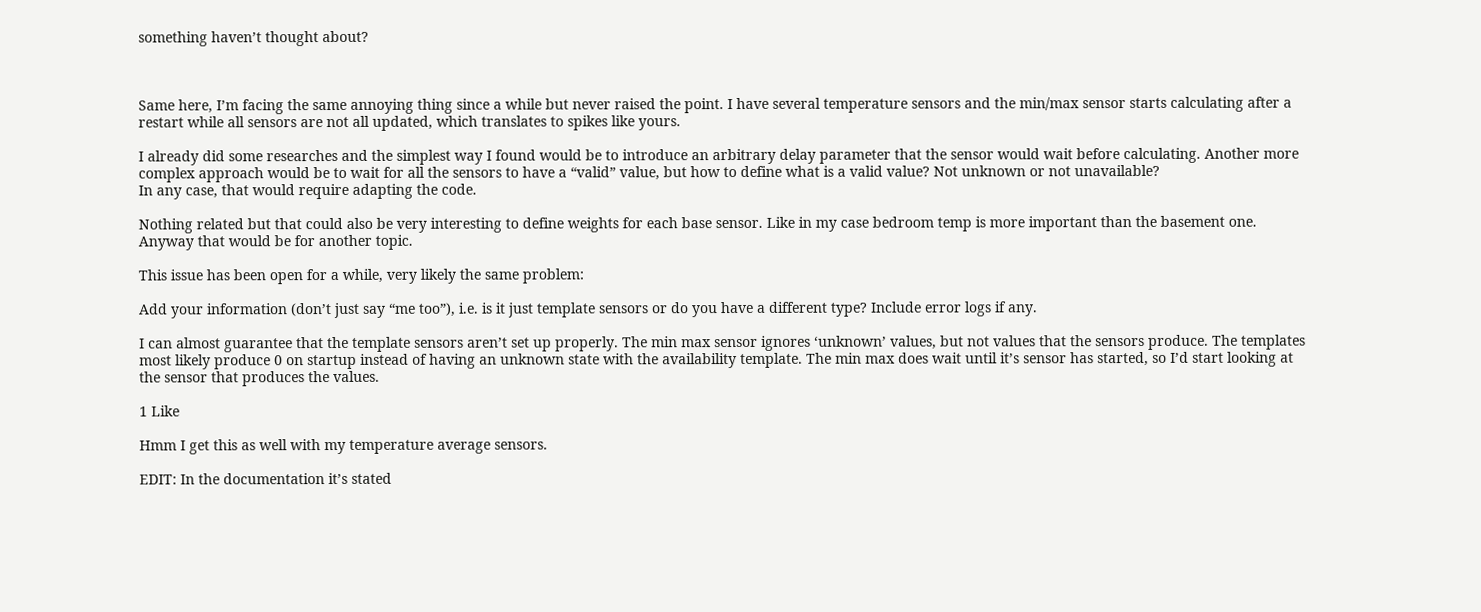something haven’t thought about?



Same here, I’m facing the same annoying thing since a while but never raised the point. I have several temperature sensors and the min/max sensor starts calculating after a restart while all sensors are not all updated, which translates to spikes like yours.

I already did some researches and the simplest way I found would be to introduce an arbitrary delay parameter that the sensor would wait before calculating. Another more complex approach would be to wait for all the sensors to have a “valid” value, but how to define what is a valid value? Not unknown or not unavailable?
In any case, that would require adapting the code.

Nothing related but that could also be very interesting to define weights for each base sensor. Like in my case bedroom temp is more important than the basement one. Anyway that would be for another topic.

This issue has been open for a while, very likely the same problem:

Add your information (don’t just say “me too”), i.e. is it just template sensors or do you have a different type? Include error logs if any.

I can almost guarantee that the template sensors aren’t set up properly. The min max sensor ignores ‘unknown’ values, but not values that the sensors produce. The templates most likely produce 0 on startup instead of having an unknown state with the availability template. The min max does wait until it’s sensor has started, so I’d start looking at the sensor that produces the values.

1 Like

Hmm I get this as well with my temperature average sensors.

EDIT: In the documentation it’s stated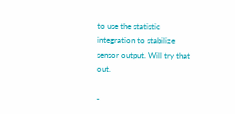to use the statistic integration to stabilize sensor output. Will try that out.

-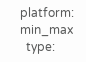platform: min_max
  type: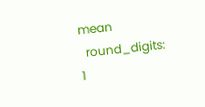mean
  round_digits: 1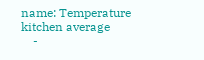name: Temperature kitchen average
    -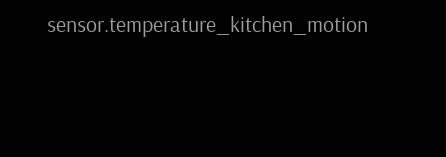sensor.temperature_kitchen_motion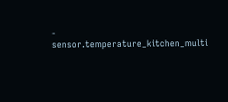- sensor.temperature_kitchen_multi